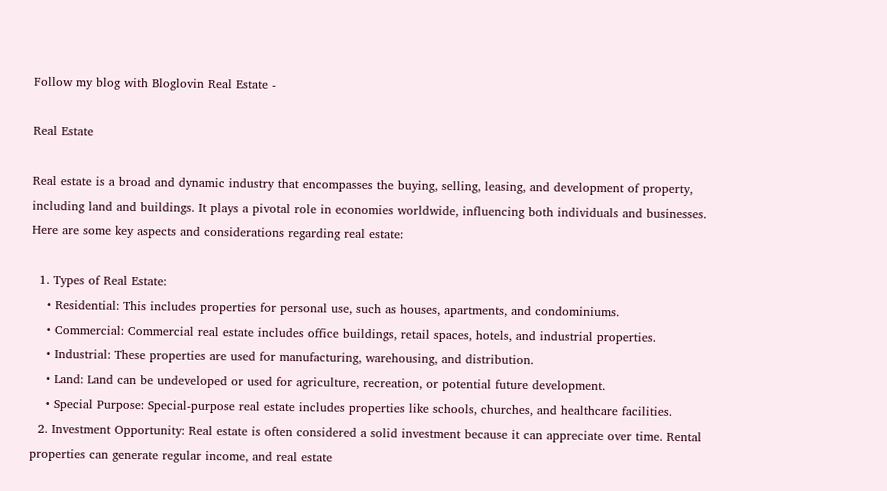Follow my blog with Bloglovin Real Estate -

Real Estate

Real estate is a broad and dynamic industry that encompasses the buying, selling, leasing, and development of property, including land and buildings. It plays a pivotal role in economies worldwide, influencing both individuals and businesses. Here are some key aspects and considerations regarding real estate:

  1. Types of Real Estate:
    • Residential: This includes properties for personal use, such as houses, apartments, and condominiums.
    • Commercial: Commercial real estate includes office buildings, retail spaces, hotels, and industrial properties.
    • Industrial: These properties are used for manufacturing, warehousing, and distribution.
    • Land: Land can be undeveloped or used for agriculture, recreation, or potential future development.
    • Special Purpose: Special-purpose real estate includes properties like schools, churches, and healthcare facilities.
  2. Investment Opportunity: Real estate is often considered a solid investment because it can appreciate over time. Rental properties can generate regular income, and real estate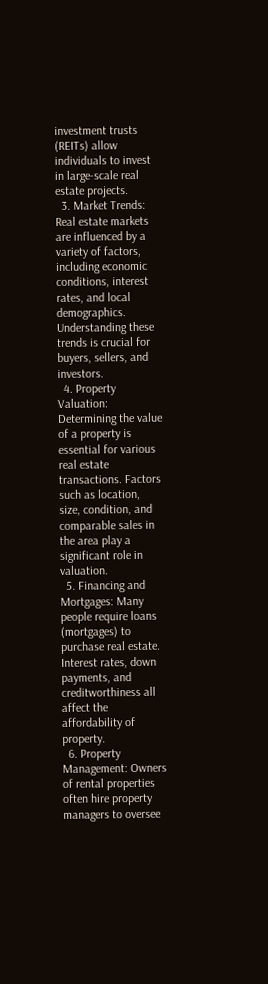investment trusts (REITs) allow individuals to invest in large-scale real estate projects.
  3. Market Trends: Real estate markets are influenced by a variety of factors, including economic conditions, interest rates, and local demographics. Understanding these trends is crucial for buyers, sellers, and investors.
  4. Property Valuation: Determining the value of a property is essential for various real estate transactions. Factors such as location, size, condition, and comparable sales in the area play a significant role in valuation.
  5. Financing and Mortgages: Many people require loans (mortgages) to purchase real estate. Interest rates, down payments, and creditworthiness all affect the affordability of property.
  6. Property Management: Owners of rental properties often hire property managers to oversee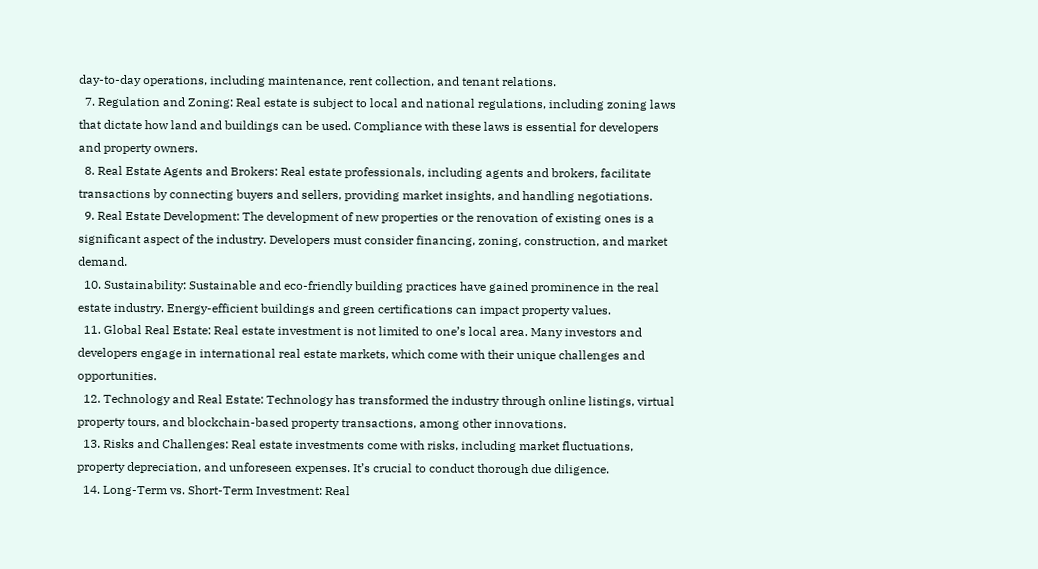day-to-day operations, including maintenance, rent collection, and tenant relations.
  7. Regulation and Zoning: Real estate is subject to local and national regulations, including zoning laws that dictate how land and buildings can be used. Compliance with these laws is essential for developers and property owners.
  8. Real Estate Agents and Brokers: Real estate professionals, including agents and brokers, facilitate transactions by connecting buyers and sellers, providing market insights, and handling negotiations.
  9. Real Estate Development: The development of new properties or the renovation of existing ones is a significant aspect of the industry. Developers must consider financing, zoning, construction, and market demand.
  10. Sustainability: Sustainable and eco-friendly building practices have gained prominence in the real estate industry. Energy-efficient buildings and green certifications can impact property values.
  11. Global Real Estate: Real estate investment is not limited to one’s local area. Many investors and developers engage in international real estate markets, which come with their unique challenges and opportunities.
  12. Technology and Real Estate: Technology has transformed the industry through online listings, virtual property tours, and blockchain-based property transactions, among other innovations.
  13. Risks and Challenges: Real estate investments come with risks, including market fluctuations, property depreciation, and unforeseen expenses. It’s crucial to conduct thorough due diligence.
  14. Long-Term vs. Short-Term Investment: Real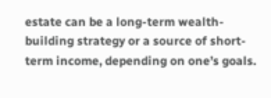estate can be a long-term wealth-building strategy or a source of short-term income, depending on one’s goals.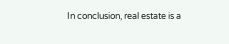In conclusion, real estate is a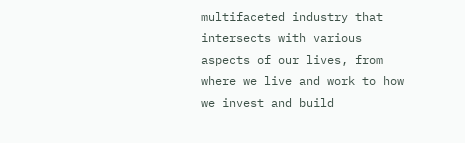multifaceted industry that intersects with various aspects of our lives, from where we live and work to how we invest and build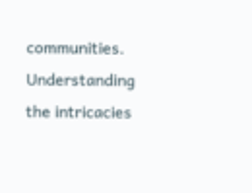communities. Understanding the intricacies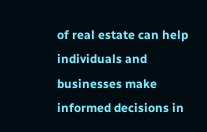of real estate can help individuals and businesses make informed decisions in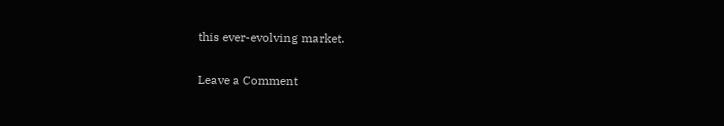this ever-evolving market.

Leave a Comment